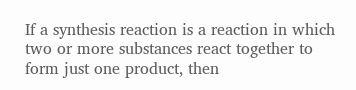If a synthesis reaction is a reaction in which two or more substances react together to form just one product, then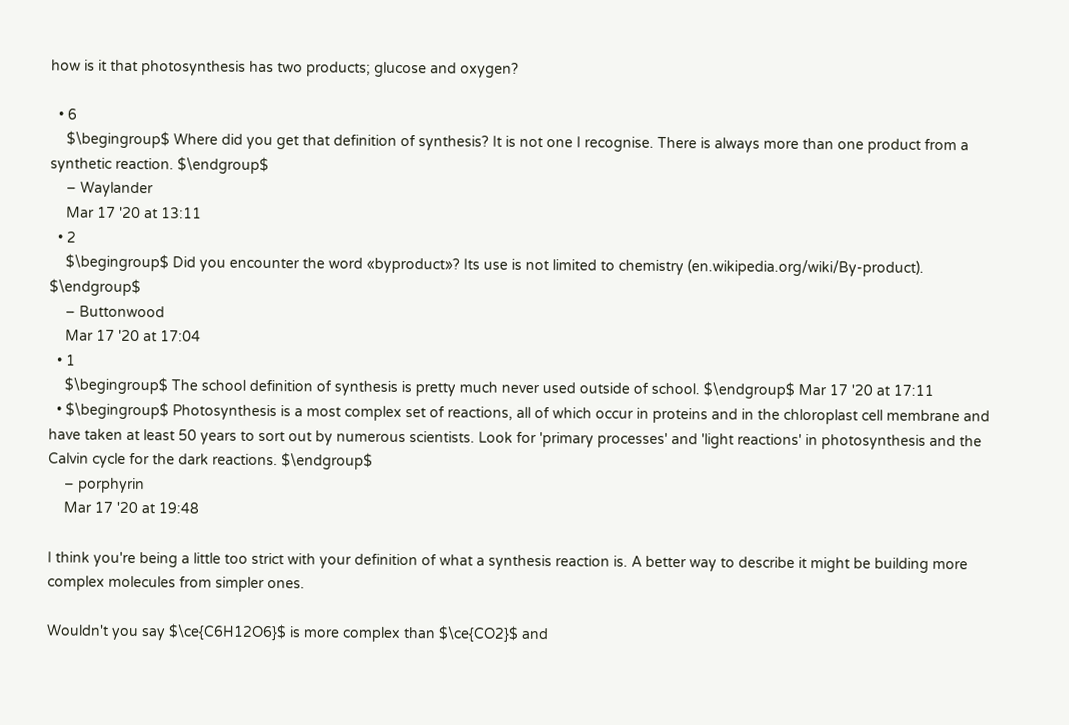how is it that photosynthesis has two products; glucose and oxygen?

  • 6
    $\begingroup$ Where did you get that definition of synthesis? It is not one I recognise. There is always more than one product from a synthetic reaction. $\endgroup$
    – Waylander
    Mar 17 '20 at 13:11
  • 2
    $\begingroup$ Did you encounter the word «byproduct»? Its use is not limited to chemistry (en.wikipedia.org/wiki/By-product). $\endgroup$
    – Buttonwood
    Mar 17 '20 at 17:04
  • 1
    $\begingroup$ The school definition of synthesis is pretty much never used outside of school. $\endgroup$ Mar 17 '20 at 17:11
  • $\begingroup$ Photosynthesis is a most complex set of reactions, all of which occur in proteins and in the chloroplast cell membrane and have taken at least 50 years to sort out by numerous scientists. Look for 'primary processes' and 'light reactions' in photosynthesis and the Calvin cycle for the dark reactions. $\endgroup$
    – porphyrin
    Mar 17 '20 at 19:48

I think you're being a little too strict with your definition of what a synthesis reaction is. A better way to describe it might be building more complex molecules from simpler ones.

Wouldn't you say $\ce{C6H12O6}$ is more complex than $\ce{CO2}$ and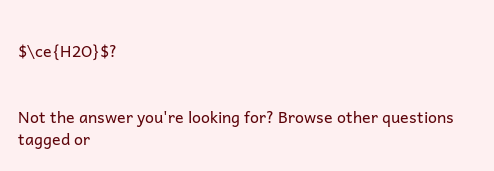$\ce{H2O}$?


Not the answer you're looking for? Browse other questions tagged or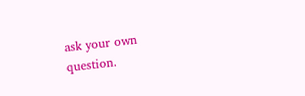ask your own question.